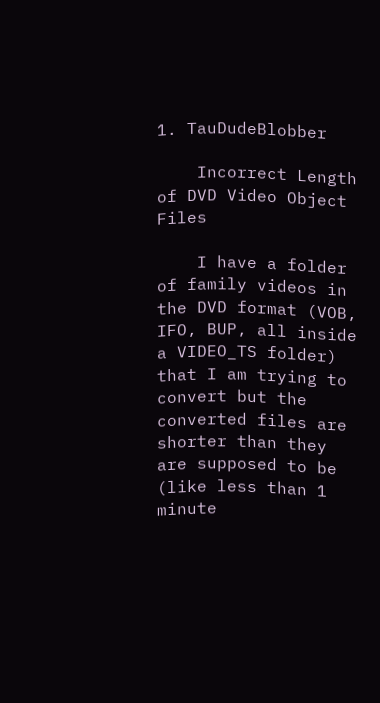1. TauDudeBlobber

    Incorrect Length of DVD Video Object Files

    I have a folder of family videos in the DVD format (VOB, IFO, BUP, all inside a VIDEO_TS folder) that I am trying to convert but the converted files are shorter than they are supposed to be (like less than 1 minute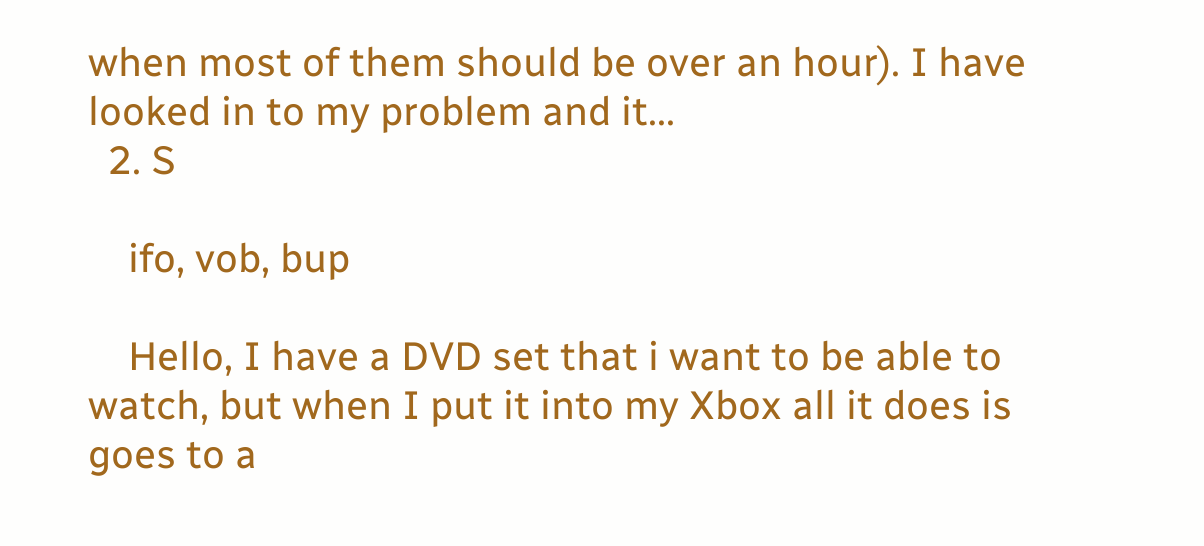when most of them should be over an hour). I have looked in to my problem and it...
  2. S

    ifo, vob, bup

    Hello, I have a DVD set that i want to be able to watch, but when I put it into my Xbox all it does is goes to a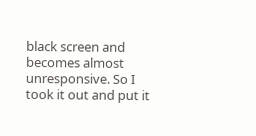black screen and becomes almost unresponsive. So I took it out and put it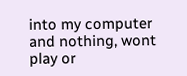into my computer and nothing, wont play or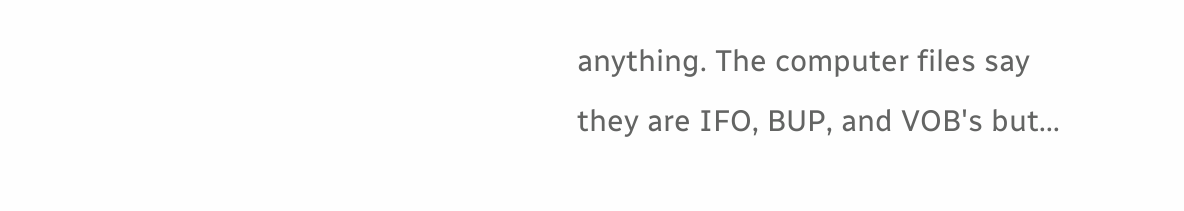anything. The computer files say they are IFO, BUP, and VOB's but...